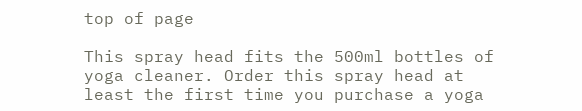top of page

This spray head fits the 500ml bottles of yoga cleaner. Order this spray head at least the first time you purchase a yoga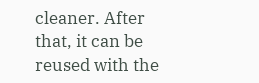cleaner. After that, it can be reused with the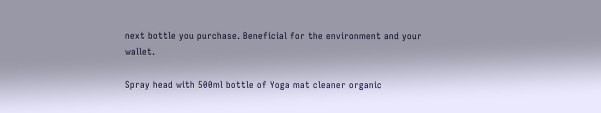next bottle you purchase. Beneficial for the environment and your wallet.

Spray head with 500ml bottle of Yoga mat cleaner organic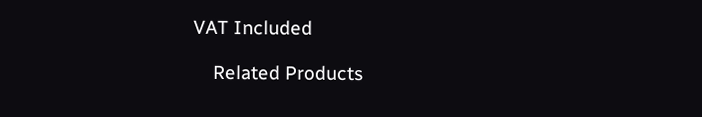VAT Included

    Related Products